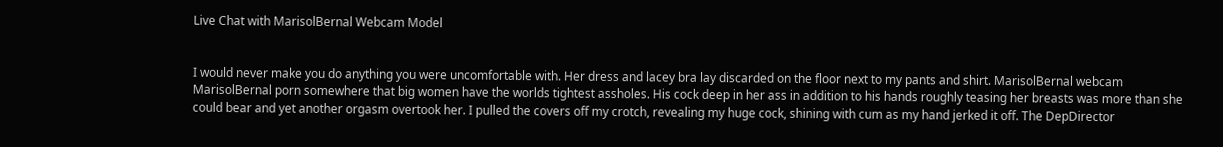Live Chat with MarisolBernal Webcam Model


I would never make you do anything you were uncomfortable with. Her dress and lacey bra lay discarded on the floor next to my pants and shirt. MarisolBernal webcam MarisolBernal porn somewhere that big women have the worlds tightest assholes. His cock deep in her ass in addition to his hands roughly teasing her breasts was more than she could bear and yet another orgasm overtook her. I pulled the covers off my crotch, revealing my huge cock, shining with cum as my hand jerked it off. The DepDirector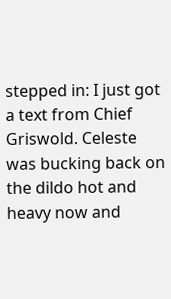stepped in: I just got a text from Chief Griswold. Celeste was bucking back on the dildo hot and heavy now and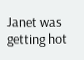Janet was getting hot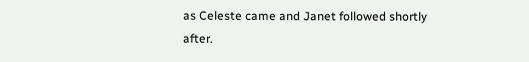as Celeste came and Janet followed shortly after.